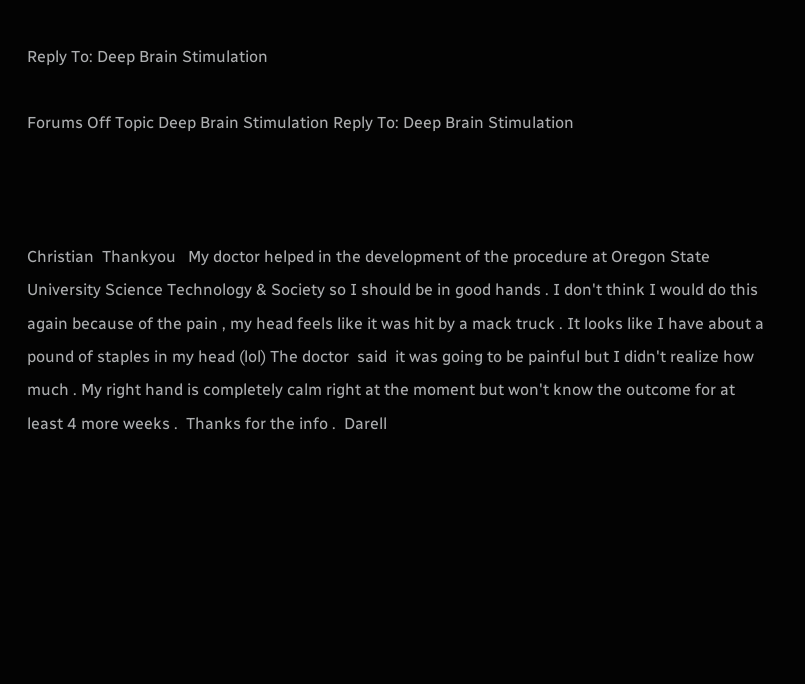Reply To: Deep Brain Stimulation

Forums Off Topic Deep Brain Stimulation Reply To: Deep Brain Stimulation



Christian  Thankyou   My doctor helped in the development of the procedure at Oregon State University Science Technology & Society so I should be in good hands . I don't think I would do this again because of the pain , my head feels like it was hit by a mack truck . It looks like I have about a pound of staples in my head (lol) The doctor  said  it was going to be painful but I didn't realize how much . My right hand is completely calm right at the moment but won't know the outcome for at least 4 more weeks .  Thanks for the info .  Darell